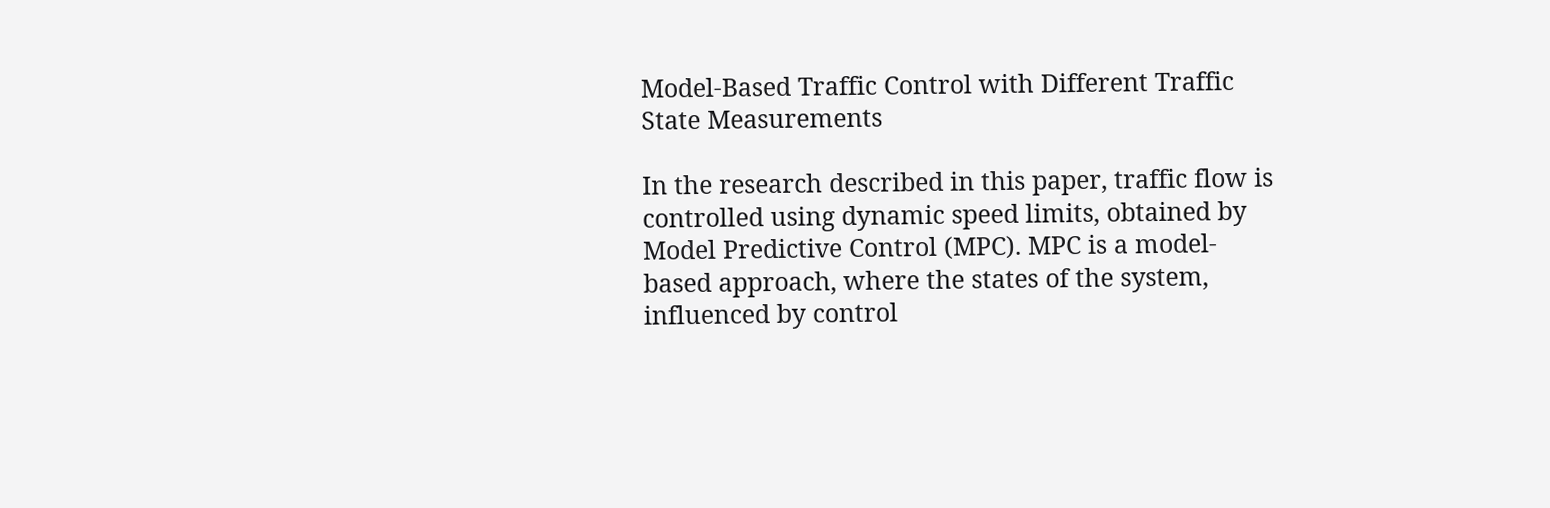Model-Based Traffic Control with Different Traffic State Measurements

In the research described in this paper, traffic flow is controlled using dynamic speed limits, obtained by Model Predictive Control (MPC). MPC is a model-based approach, where the states of the system, influenced by control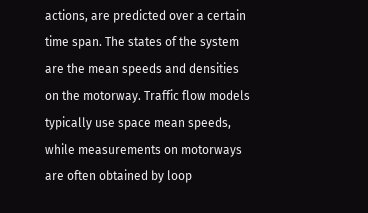actions, are predicted over a certain time span. The states of the system are the mean speeds and densities on the motorway. Traffic flow models typically use space mean speeds, while measurements on motorways are often obtained by loop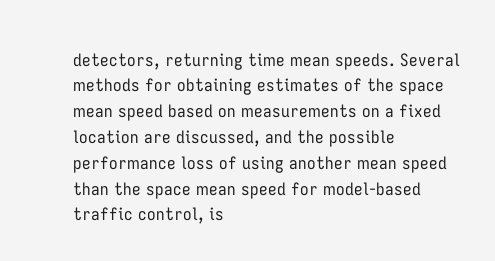detectors, returning time mean speeds. Several methods for obtaining estimates of the space mean speed based on measurements on a fixed location are discussed, and the possible performance loss of using another mean speed than the space mean speed for model-based traffic control, is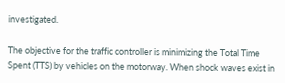investigated.

The objective for the traffic controller is minimizing the Total Time Spent (TTS) by vehicles on the motorway. When shock waves exist in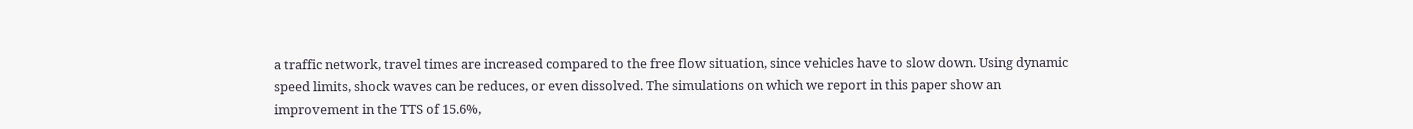a traffic network, travel times are increased compared to the free flow situation, since vehicles have to slow down. Using dynamic speed limits, shock waves can be reduces, or even dissolved. The simulations on which we report in this paper show an improvement in the TTS of 15.6%,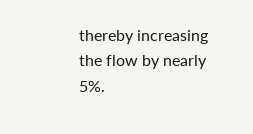thereby increasing the flow by nearly 5%.